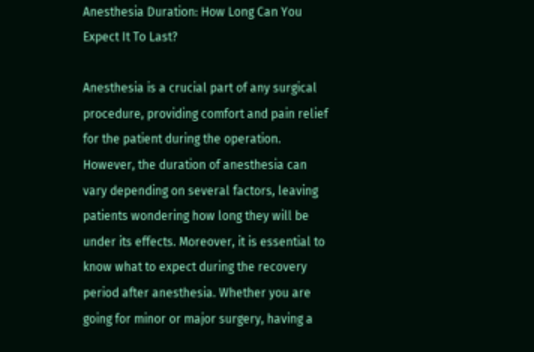Anesthesia Duration: How Long Can You Expect It To Last?

Anesthesia is a crucial part of any surgical procedure, providing comfort and pain relief for the patient during the operation. However, the duration of anesthesia can vary depending on several factors, leaving patients wondering how long they will be under its effects. Moreover, it is essential to know what to expect during the recovery period after anesthesia. Whether you are going for minor or major surgery, having a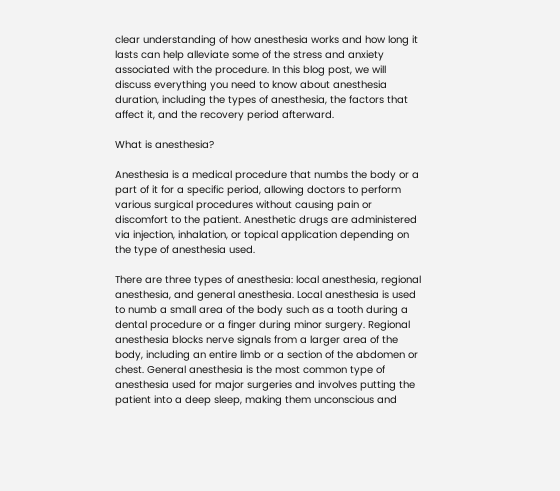clear understanding of how anesthesia works and how long it lasts can help alleviate some of the stress and anxiety associated with the procedure. In this blog post, we will discuss everything you need to know about anesthesia duration, including the types of anesthesia, the factors that affect it, and the recovery period afterward.

What is anesthesia?

Anesthesia is a medical procedure that numbs the body or a part of it for a specific period, allowing doctors to perform various surgical procedures without causing pain or discomfort to the patient. Anesthetic drugs are administered via injection, inhalation, or topical application depending on the type of anesthesia used.

There are three types of anesthesia: local anesthesia, regional anesthesia, and general anesthesia. Local anesthesia is used to numb a small area of the body such as a tooth during a dental procedure or a finger during minor surgery. Regional anesthesia blocks nerve signals from a larger area of the body, including an entire limb or a section of the abdomen or chest. General anesthesia is the most common type of anesthesia used for major surgeries and involves putting the patient into a deep sleep, making them unconscious and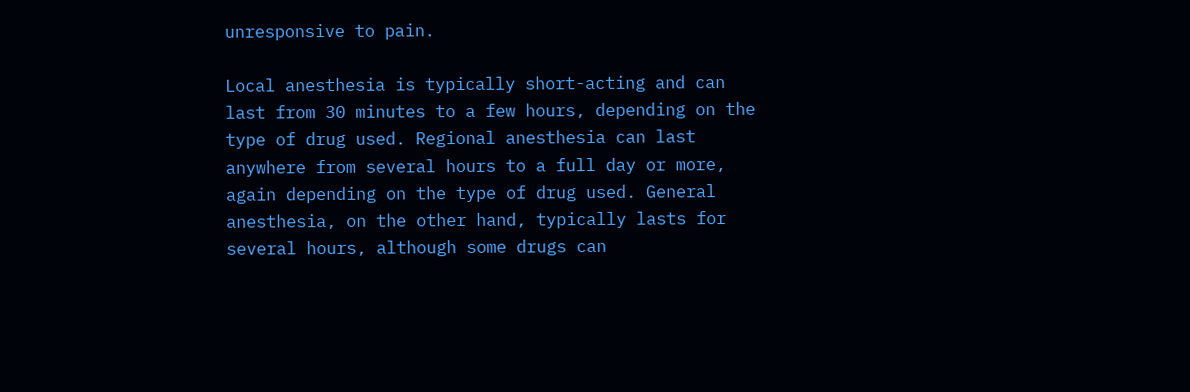unresponsive to pain.

Local anesthesia is typically short-acting and can last from 30 minutes to a few hours, depending on the type of drug used. Regional anesthesia can last anywhere from several hours to a full day or more, again depending on the type of drug used. General anesthesia, on the other hand, typically lasts for several hours, although some drugs can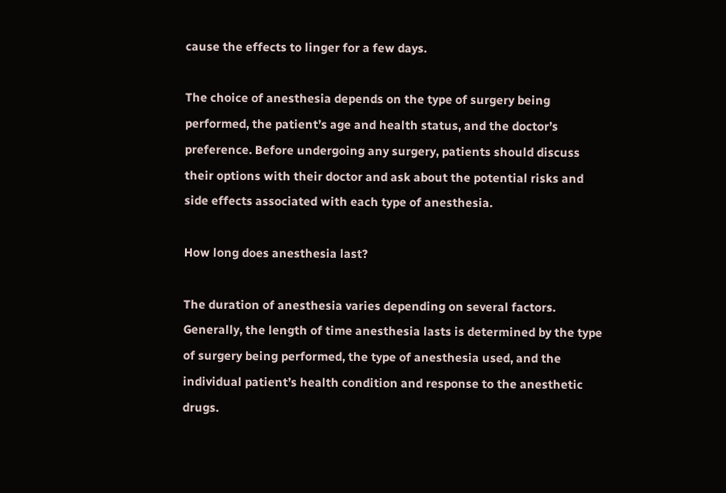cause the effects to linger for a few days.

The choice of anesthesia depends on the type of surgery being performed, the patient’s age and health status, and the doctor’s preference. Before undergoing any surgery, patients should discuss their options with their doctor and ask about the potential risks and side effects associated with each type of anesthesia.

How long does anesthesia last?

The duration of anesthesia varies depending on several factors. Generally, the length of time anesthesia lasts is determined by the type of surgery being performed, the type of anesthesia used, and the individual patient’s health condition and response to the anesthetic drugs.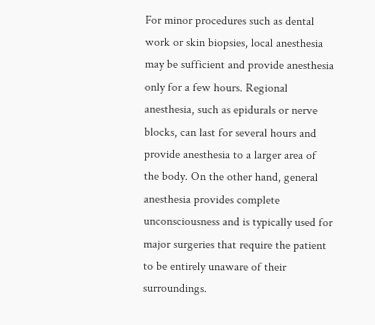For minor procedures such as dental work or skin biopsies, local anesthesia may be sufficient and provide anesthesia only for a few hours. Regional anesthesia, such as epidurals or nerve blocks, can last for several hours and provide anesthesia to a larger area of the body. On the other hand, general anesthesia provides complete unconsciousness and is typically used for major surgeries that require the patient to be entirely unaware of their surroundings.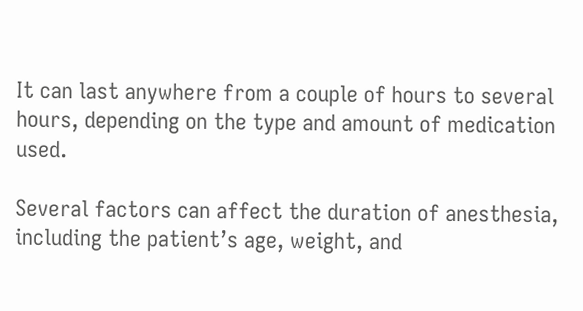It can last anywhere from a couple of hours to several hours, depending on the type and amount of medication used.

Several factors can affect the duration of anesthesia, including the patient’s age, weight, and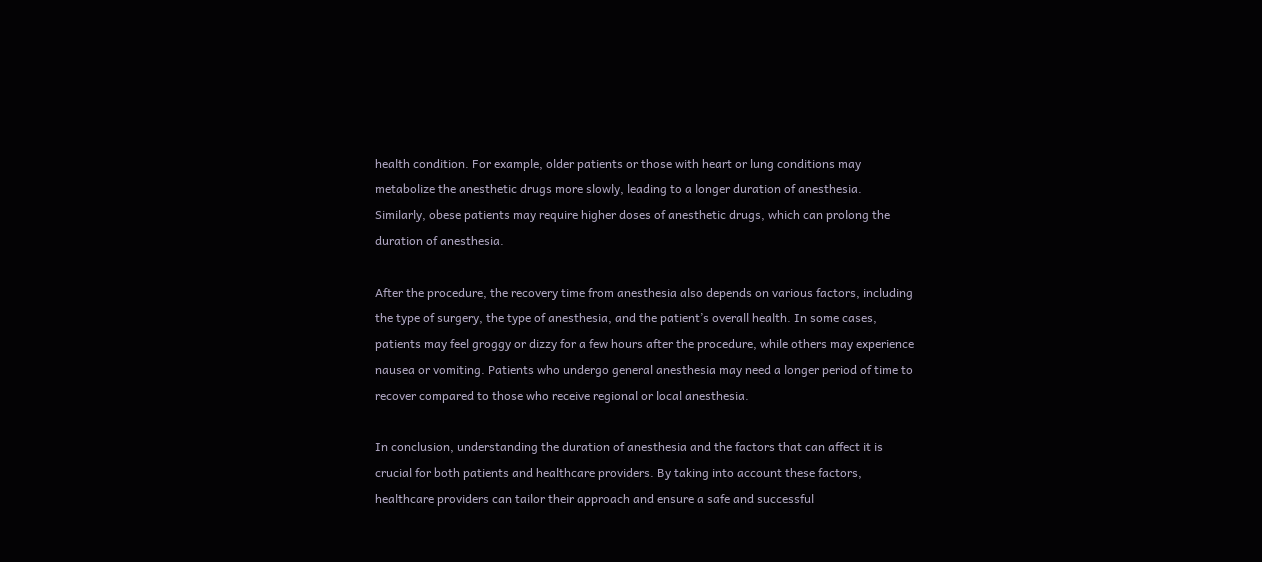health condition. For example, older patients or those with heart or lung conditions may metabolize the anesthetic drugs more slowly, leading to a longer duration of anesthesia. Similarly, obese patients may require higher doses of anesthetic drugs, which can prolong the duration of anesthesia.

After the procedure, the recovery time from anesthesia also depends on various factors, including the type of surgery, the type of anesthesia, and the patient’s overall health. In some cases, patients may feel groggy or dizzy for a few hours after the procedure, while others may experience nausea or vomiting. Patients who undergo general anesthesia may need a longer period of time to recover compared to those who receive regional or local anesthesia.

In conclusion, understanding the duration of anesthesia and the factors that can affect it is crucial for both patients and healthcare providers. By taking into account these factors, healthcare providers can tailor their approach and ensure a safe and successful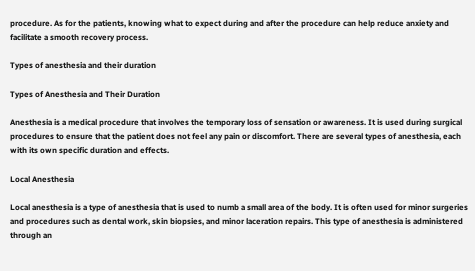procedure. As for the patients, knowing what to expect during and after the procedure can help reduce anxiety and facilitate a smooth recovery process.

Types of anesthesia and their duration

Types of Anesthesia and Their Duration

Anesthesia is a medical procedure that involves the temporary loss of sensation or awareness. It is used during surgical procedures to ensure that the patient does not feel any pain or discomfort. There are several types of anesthesia, each with its own specific duration and effects.

Local Anesthesia

Local anesthesia is a type of anesthesia that is used to numb a small area of the body. It is often used for minor surgeries and procedures such as dental work, skin biopsies, and minor laceration repairs. This type of anesthesia is administered through an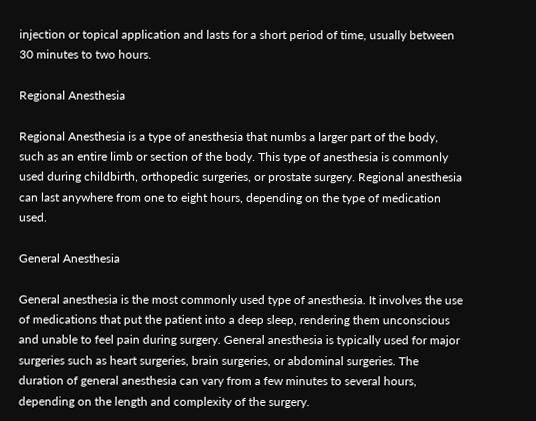injection or topical application and lasts for a short period of time, usually between 30 minutes to two hours.

Regional Anesthesia

Regional Anesthesia is a type of anesthesia that numbs a larger part of the body, such as an entire limb or section of the body. This type of anesthesia is commonly used during childbirth, orthopedic surgeries, or prostate surgery. Regional anesthesia can last anywhere from one to eight hours, depending on the type of medication used.

General Anesthesia

General anesthesia is the most commonly used type of anesthesia. It involves the use of medications that put the patient into a deep sleep, rendering them unconscious and unable to feel pain during surgery. General anesthesia is typically used for major surgeries such as heart surgeries, brain surgeries, or abdominal surgeries. The duration of general anesthesia can vary from a few minutes to several hours, depending on the length and complexity of the surgery.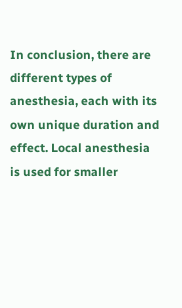In conclusion, there are different types of anesthesia, each with its own unique duration and effect. Local anesthesia is used for smaller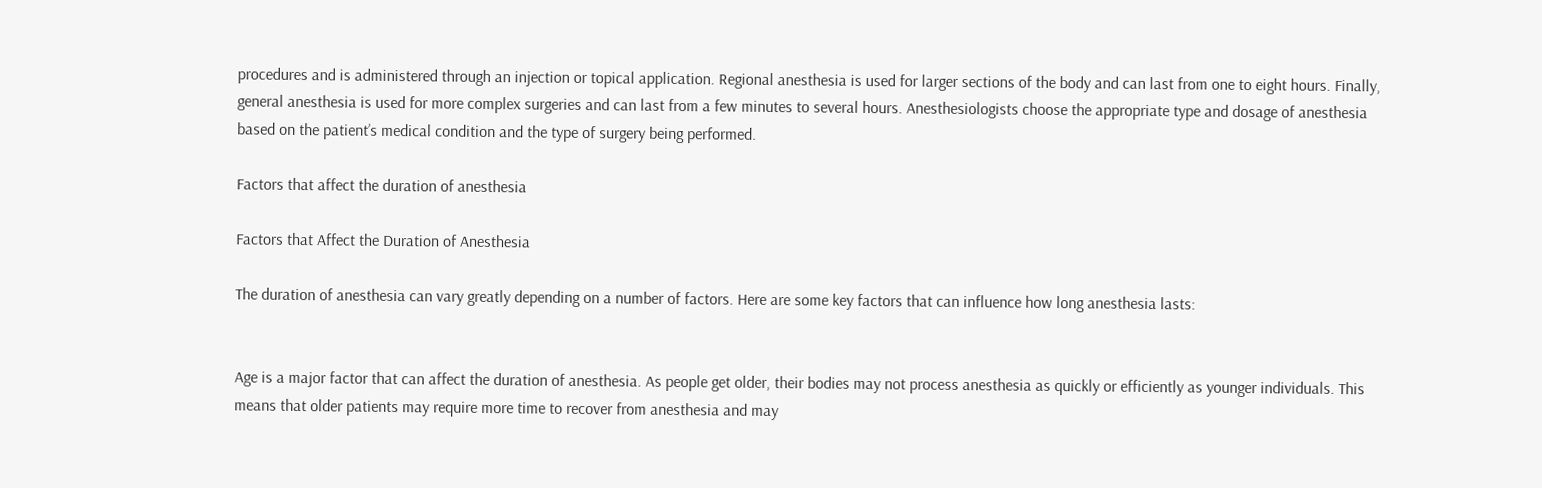procedures and is administered through an injection or topical application. Regional anesthesia is used for larger sections of the body and can last from one to eight hours. Finally, general anesthesia is used for more complex surgeries and can last from a few minutes to several hours. Anesthesiologists choose the appropriate type and dosage of anesthesia based on the patient’s medical condition and the type of surgery being performed.

Factors that affect the duration of anesthesia

Factors that Affect the Duration of Anesthesia

The duration of anesthesia can vary greatly depending on a number of factors. Here are some key factors that can influence how long anesthesia lasts:


Age is a major factor that can affect the duration of anesthesia. As people get older, their bodies may not process anesthesia as quickly or efficiently as younger individuals. This means that older patients may require more time to recover from anesthesia and may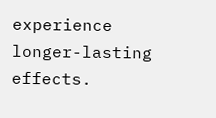experience longer-lasting effects.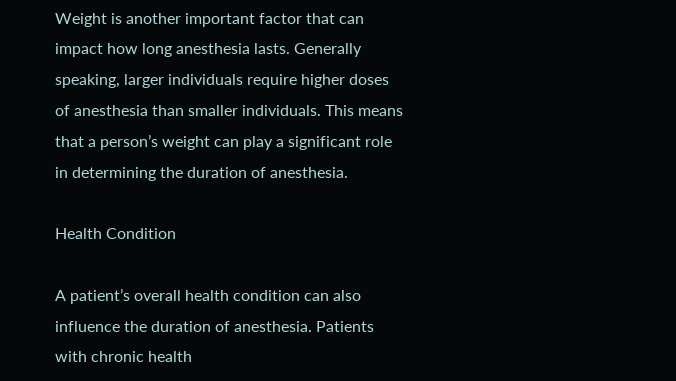Weight is another important factor that can impact how long anesthesia lasts. Generally speaking, larger individuals require higher doses of anesthesia than smaller individuals. This means that a person’s weight can play a significant role in determining the duration of anesthesia.

Health Condition

A patient’s overall health condition can also influence the duration of anesthesia. Patients with chronic health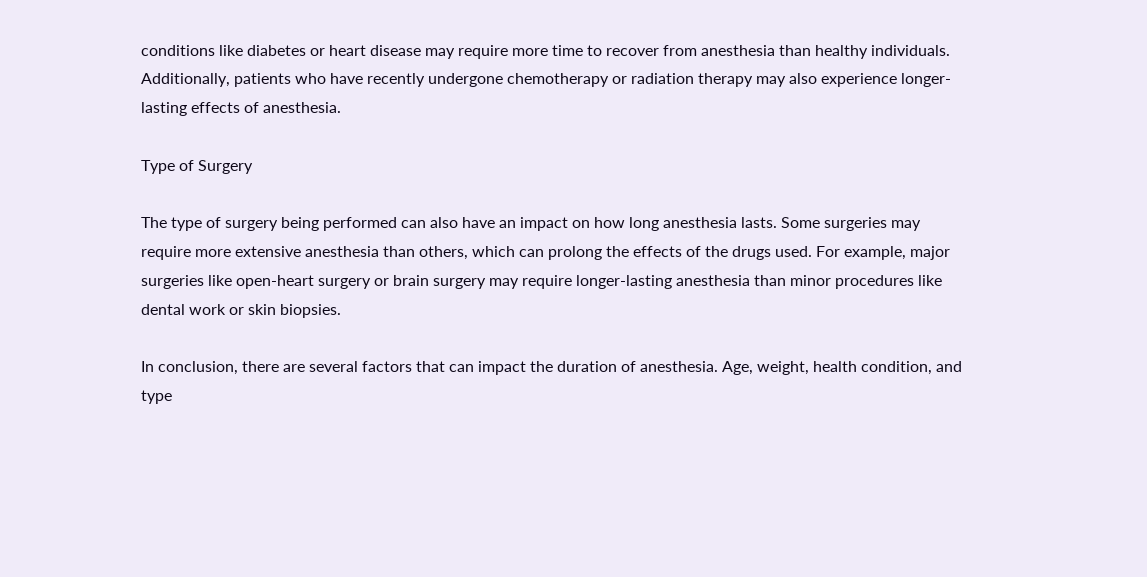conditions like diabetes or heart disease may require more time to recover from anesthesia than healthy individuals. Additionally, patients who have recently undergone chemotherapy or radiation therapy may also experience longer-lasting effects of anesthesia.

Type of Surgery

The type of surgery being performed can also have an impact on how long anesthesia lasts. Some surgeries may require more extensive anesthesia than others, which can prolong the effects of the drugs used. For example, major surgeries like open-heart surgery or brain surgery may require longer-lasting anesthesia than minor procedures like dental work or skin biopsies.

In conclusion, there are several factors that can impact the duration of anesthesia. Age, weight, health condition, and type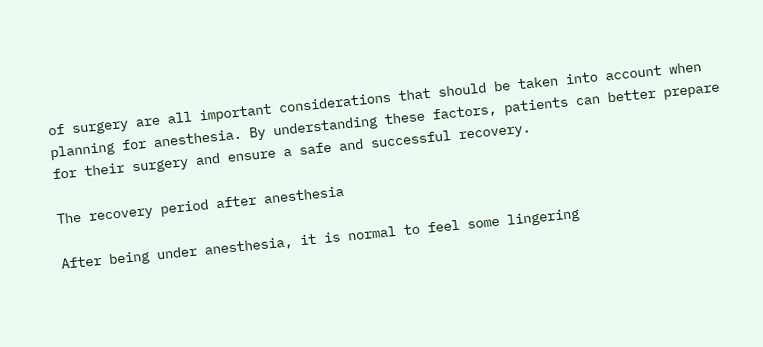of surgery are all important considerations that should be taken into account when planning for anesthesia. By understanding these factors, patients can better prepare for their surgery and ensure a safe and successful recovery.

The recovery period after anesthesia

After being under anesthesia, it is normal to feel some lingering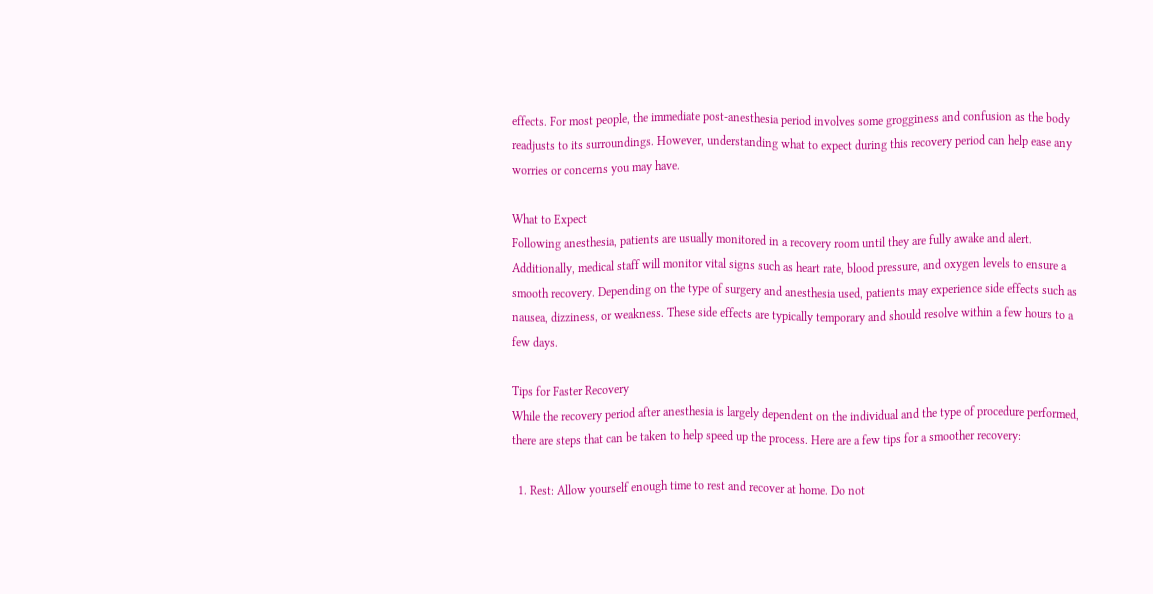effects. For most people, the immediate post-anesthesia period involves some grogginess and confusion as the body readjusts to its surroundings. However, understanding what to expect during this recovery period can help ease any worries or concerns you may have.

What to Expect
Following anesthesia, patients are usually monitored in a recovery room until they are fully awake and alert. Additionally, medical staff will monitor vital signs such as heart rate, blood pressure, and oxygen levels to ensure a smooth recovery. Depending on the type of surgery and anesthesia used, patients may experience side effects such as nausea, dizziness, or weakness. These side effects are typically temporary and should resolve within a few hours to a few days.

Tips for Faster Recovery
While the recovery period after anesthesia is largely dependent on the individual and the type of procedure performed, there are steps that can be taken to help speed up the process. Here are a few tips for a smoother recovery:

  1. Rest: Allow yourself enough time to rest and recover at home. Do not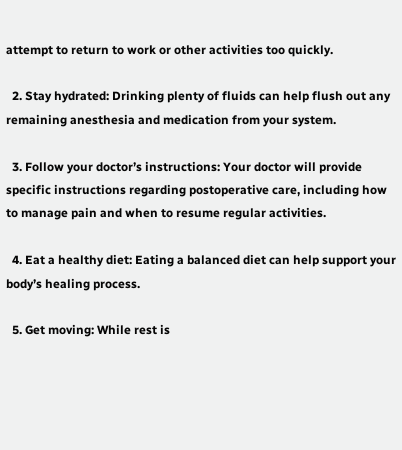attempt to return to work or other activities too quickly.

  2. Stay hydrated: Drinking plenty of fluids can help flush out any remaining anesthesia and medication from your system.

  3. Follow your doctor’s instructions: Your doctor will provide specific instructions regarding postoperative care, including how to manage pain and when to resume regular activities.

  4. Eat a healthy diet: Eating a balanced diet can help support your body’s healing process.

  5. Get moving: While rest is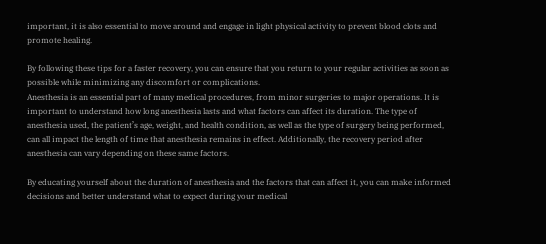important, it is also essential to move around and engage in light physical activity to prevent blood clots and promote healing.

By following these tips for a faster recovery, you can ensure that you return to your regular activities as soon as possible while minimizing any discomfort or complications.
Anesthesia is an essential part of many medical procedures, from minor surgeries to major operations. It is important to understand how long anesthesia lasts and what factors can affect its duration. The type of anesthesia used, the patient’s age, weight, and health condition, as well as the type of surgery being performed, can all impact the length of time that anesthesia remains in effect. Additionally, the recovery period after anesthesia can vary depending on these same factors.

By educating yourself about the duration of anesthesia and the factors that can affect it, you can make informed decisions and better understand what to expect during your medical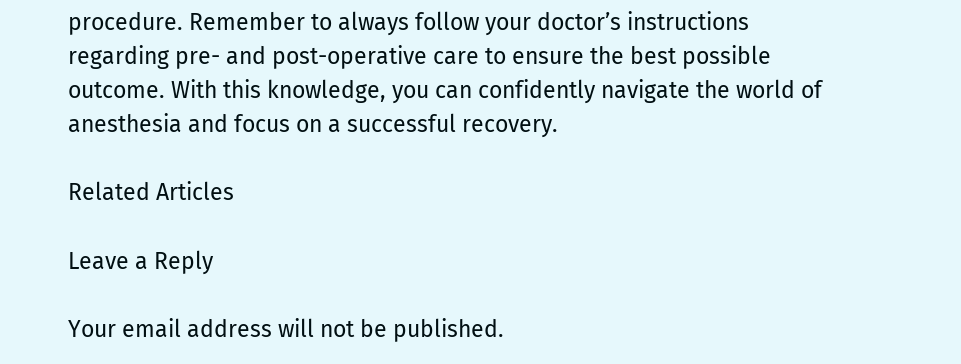procedure. Remember to always follow your doctor’s instructions regarding pre- and post-operative care to ensure the best possible outcome. With this knowledge, you can confidently navigate the world of anesthesia and focus on a successful recovery.

Related Articles

Leave a Reply

Your email address will not be published.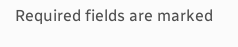Required fields are marked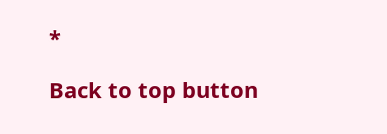*

Back to top button